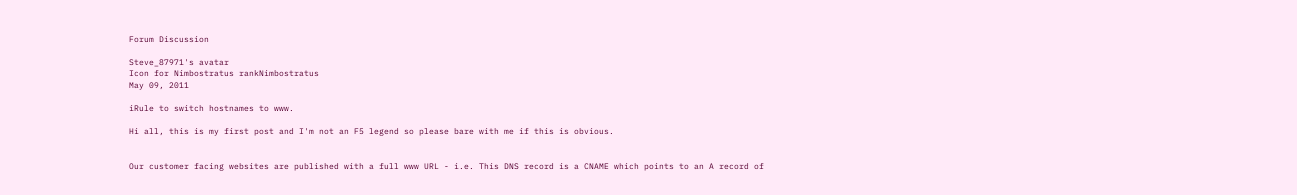Forum Discussion

Steve_87971's avatar
Icon for Nimbostratus rankNimbostratus
May 09, 2011

iRule to switch hostnames to www.

Hi all, this is my first post and I'm not an F5 legend so please bare with me if this is obvious.


Our customer facing websites are published with a full www URL - i.e. This DNS record is a CNAME which points to an A record of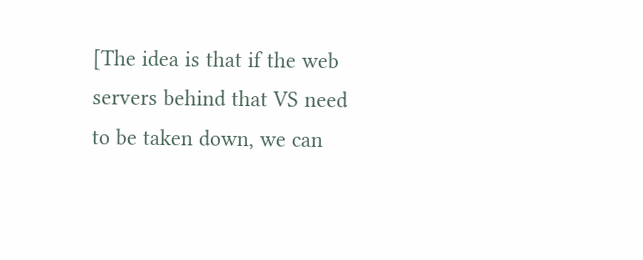[The idea is that if the web servers behind that VS need to be taken down, we can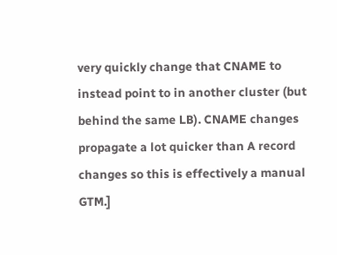very quickly change that CNAME to instead point to in another cluster (but behind the same LB). CNAME changes propagate a lot quicker than A record changes so this is effectively a manual GTM.]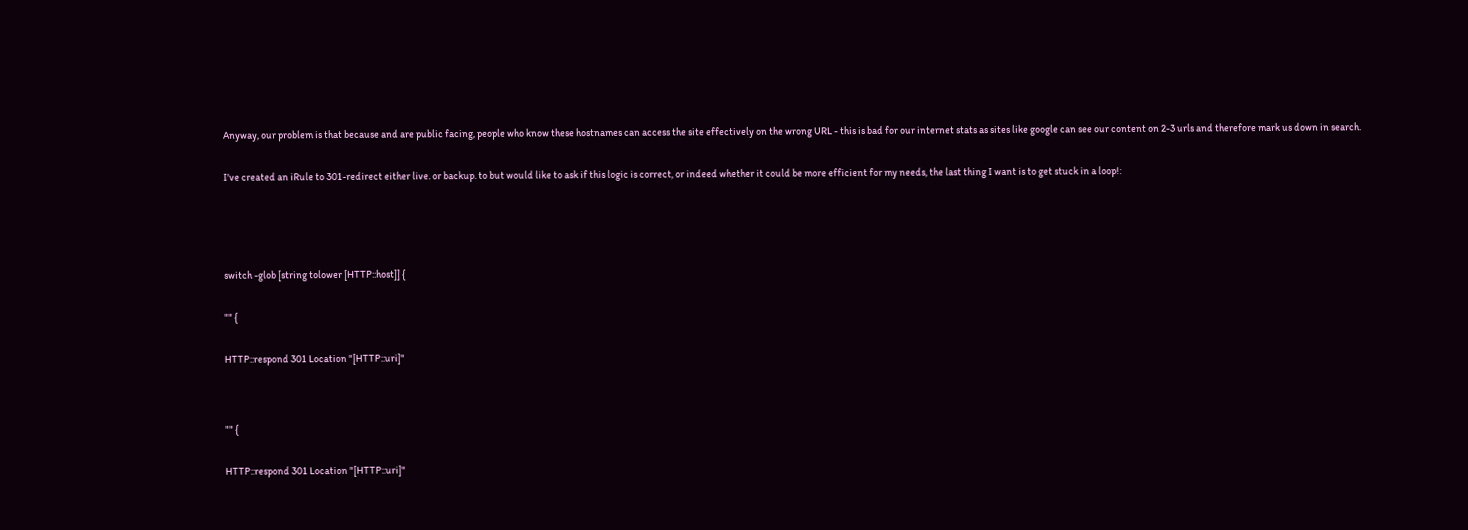Anyway, our problem is that because and are public facing, people who know these hostnames can access the site effectively on the wrong URL - this is bad for our internet stats as sites like google can see our content on 2-3 urls and therefore mark us down in search.


I've created an iRule to 301-redirect either live. or backup. to but would like to ask if this logic is correct, or indeed whether it could be more efficient for my needs, the last thing I want is to get stuck in a loop!:






switch -glob [string tolower [HTTP::host]] {


"" {


HTTP::respond 301 Location "[HTTP::uri]"




"" {


HTTP::respond 301 Location "[HTTP::uri]"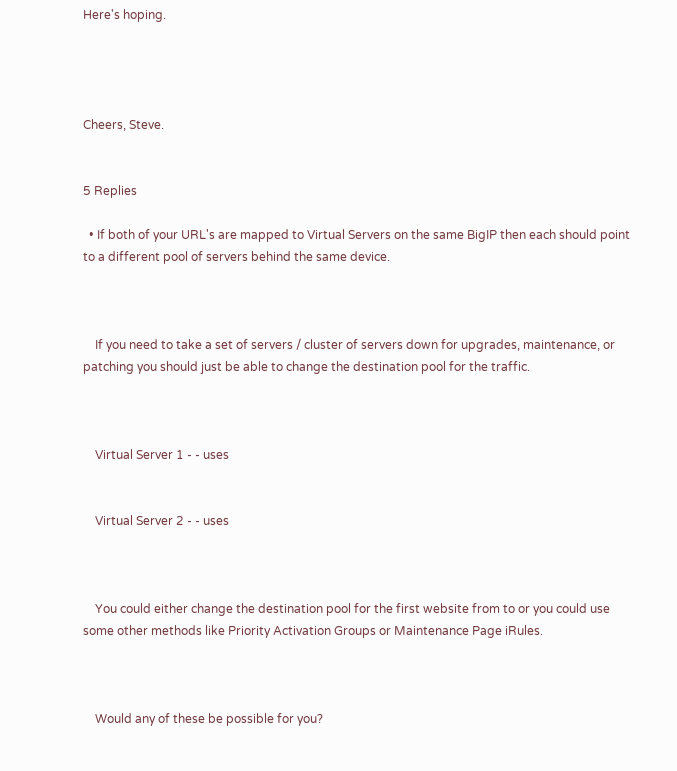Here's hoping.




Cheers, Steve.


5 Replies

  • If both of your URL's are mapped to Virtual Servers on the same BigIP then each should point to a different pool of servers behind the same device.



    If you need to take a set of servers / cluster of servers down for upgrades, maintenance, or patching you should just be able to change the destination pool for the traffic.



    Virtual Server 1 - - uses


    Virtual Server 2 - - uses



    You could either change the destination pool for the first website from to or you could use some other methods like Priority Activation Groups or Maintenance Page iRules.



    Would any of these be possible for you?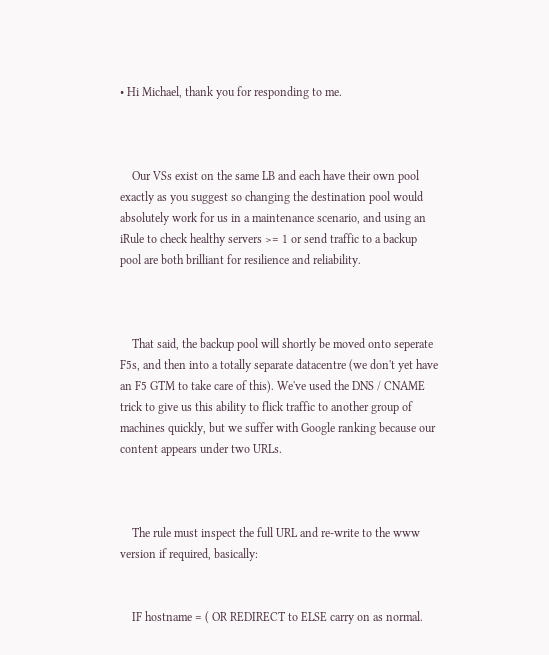• Hi Michael, thank you for responding to me.



    Our VSs exist on the same LB and each have their own pool exactly as you suggest so changing the destination pool would absolutely work for us in a maintenance scenario, and using an iRule to check healthy servers >= 1 or send traffic to a backup pool are both brilliant for resilience and reliability.



    That said, the backup pool will shortly be moved onto seperate F5s, and then into a totally separate datacentre (we don't yet have an F5 GTM to take care of this). We've used the DNS / CNAME trick to give us this ability to flick traffic to another group of machines quickly, but we suffer with Google ranking because our content appears under two URLs.



    The rule must inspect the full URL and re-write to the www version if required, basically:


    IF hostname = ( OR REDIRECT to ELSE carry on as normal.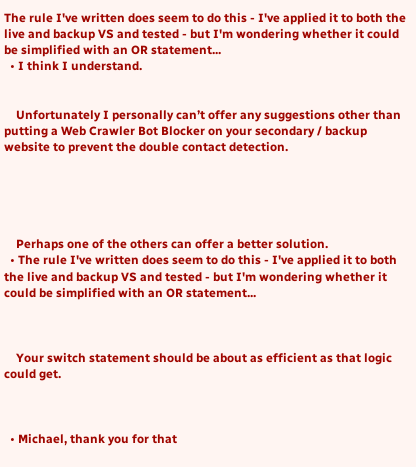The rule I've written does seem to do this - I've applied it to both the live and backup VS and tested - but I'm wondering whether it could be simplified with an OR statement...
  • I think I understand.


    Unfortunately I personally can’t offer any suggestions other than putting a Web Crawler Bot Blocker on your secondary / backup website to prevent the double contact detection.





    Perhaps one of the others can offer a better solution.
  • The rule I've written does seem to do this - I've applied it to both the live and backup VS and tested - but I'm wondering whether it could be simplified with an OR statement...



    Your switch statement should be about as efficient as that logic could get.



  • Michael, thank you for that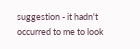suggestion - it hadn't occurred to me to look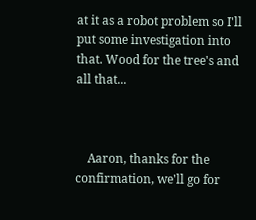at it as a robot problem so I'll put some investigation into that. Wood for the tree's and all that...



    Aaron, thanks for the confirmation, we'll go for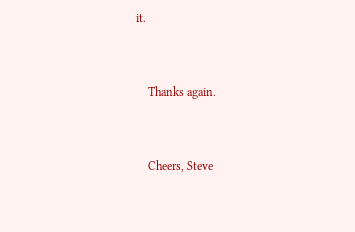it.



    Thanks again.



    Cheers, Steve